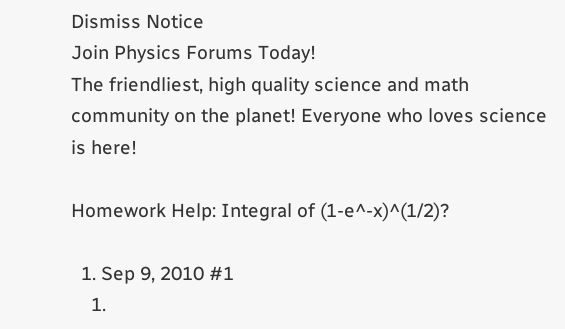Dismiss Notice
Join Physics Forums Today!
The friendliest, high quality science and math community on the planet! Everyone who loves science is here!

Homework Help: Integral of (1-e^-x)^(1/2)?

  1. Sep 9, 2010 #1
    1.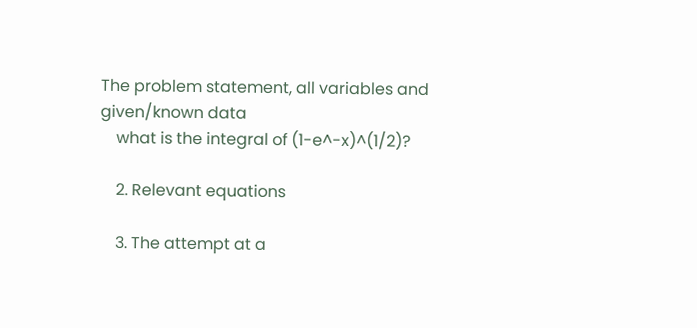The problem statement, all variables and given/known data
    what is the integral of (1-e^-x)^(1/2)?

    2. Relevant equations

    3. The attempt at a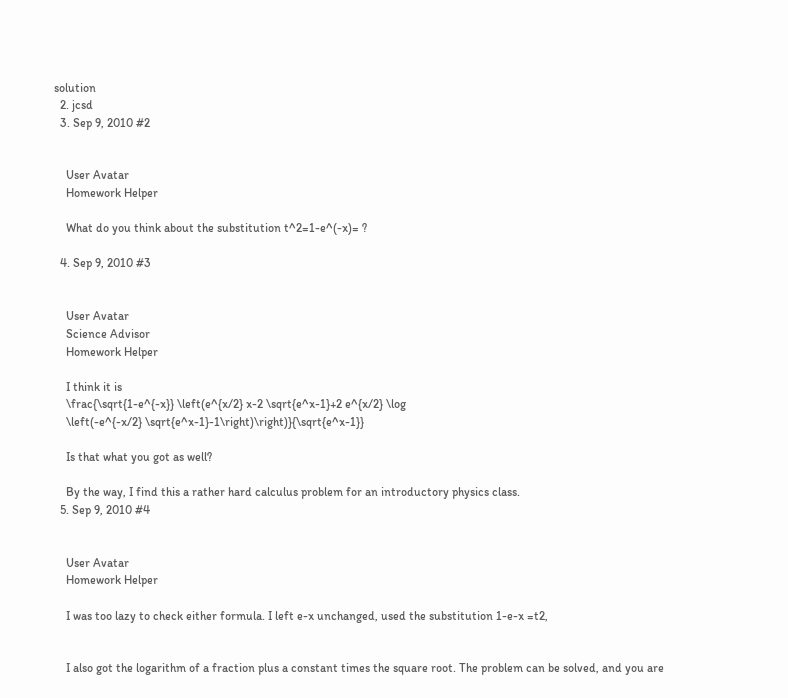solution
  2. jcsd
  3. Sep 9, 2010 #2


    User Avatar
    Homework Helper

    What do you think about the substitution t^2=1-e^(-x)= ?

  4. Sep 9, 2010 #3


    User Avatar
    Science Advisor
    Homework Helper

    I think it is
    \frac{\sqrt{1-e^{-x}} \left(e^{x/2} x-2 \sqrt{e^x-1}+2 e^{x/2} \log
    \left(-e^{-x/2} \sqrt{e^x-1}-1\right)\right)}{\sqrt{e^x-1}}

    Is that what you got as well?

    By the way, I find this a rather hard calculus problem for an introductory physics class.
  5. Sep 9, 2010 #4


    User Avatar
    Homework Helper

    I was too lazy to check either formula. I left e-x unchanged, used the substitution 1-e-x =t2,


    I also got the logarithm of a fraction plus a constant times the square root. The problem can be solved, and you are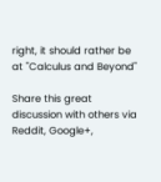right, it should rather be at "Calculus and Beyond"

Share this great discussion with others via Reddit, Google+,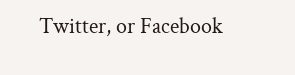Twitter, or Facebook